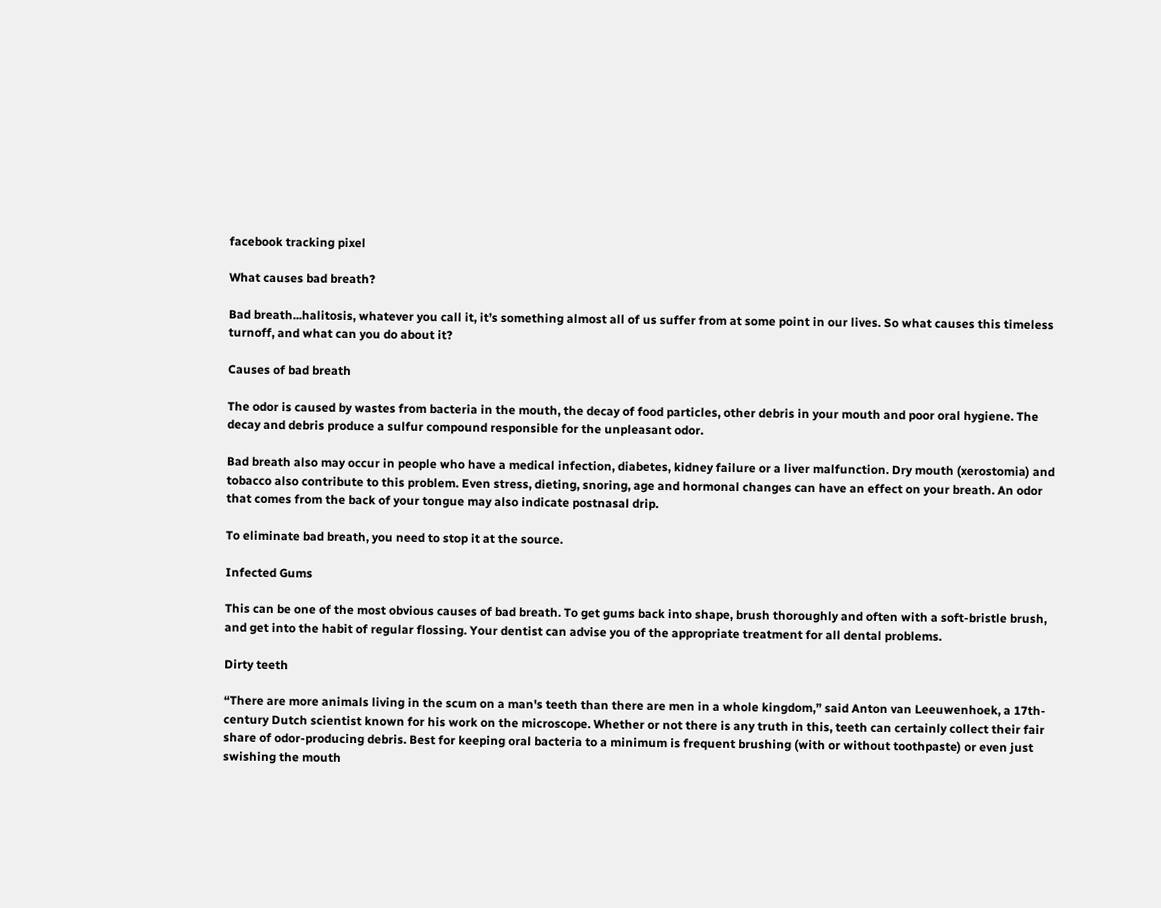facebook tracking pixel

What causes bad breath?

Bad breath...halitosis, whatever you call it, it’s something almost all of us suffer from at some point in our lives. So what causes this timeless turnoff, and what can you do about it?

Causes of bad breath

The odor is caused by wastes from bacteria in the mouth, the decay of food particles, other debris in your mouth and poor oral hygiene. The decay and debris produce a sulfur compound responsible for the unpleasant odor.

Bad breath also may occur in people who have a medical infection, diabetes, kidney failure or a liver malfunction. Dry mouth (xerostomia) and tobacco also contribute to this problem. Even stress, dieting, snoring, age and hormonal changes can have an effect on your breath. An odor that comes from the back of your tongue may also indicate postnasal drip.

To eliminate bad breath, you need to stop it at the source.

Infected Gums

This can be one of the most obvious causes of bad breath. To get gums back into shape, brush thoroughly and often with a soft-bristle brush, and get into the habit of regular flossing. Your dentist can advise you of the appropriate treatment for all dental problems.

Dirty teeth

“There are more animals living in the scum on a man's teeth than there are men in a whole kingdom,” said Anton van Leeuwenhoek, a 17th-century Dutch scientist known for his work on the microscope. Whether or not there is any truth in this, teeth can certainly collect their fair share of odor-producing debris. Best for keeping oral bacteria to a minimum is frequent brushing (with or without toothpaste) or even just swishing the mouth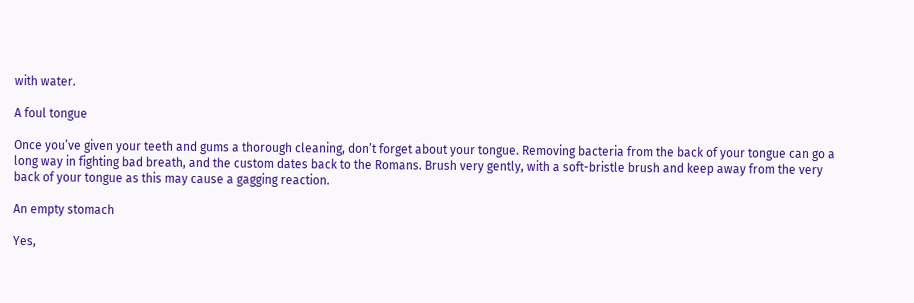with water.

A foul tongue

Once you’ve given your teeth and gums a thorough cleaning, don’t forget about your tongue. Removing bacteria from the back of your tongue can go a long way in fighting bad breath, and the custom dates back to the Romans. Brush very gently, with a soft-bristle brush and keep away from the very back of your tongue as this may cause a gagging reaction.

An empty stomach

Yes,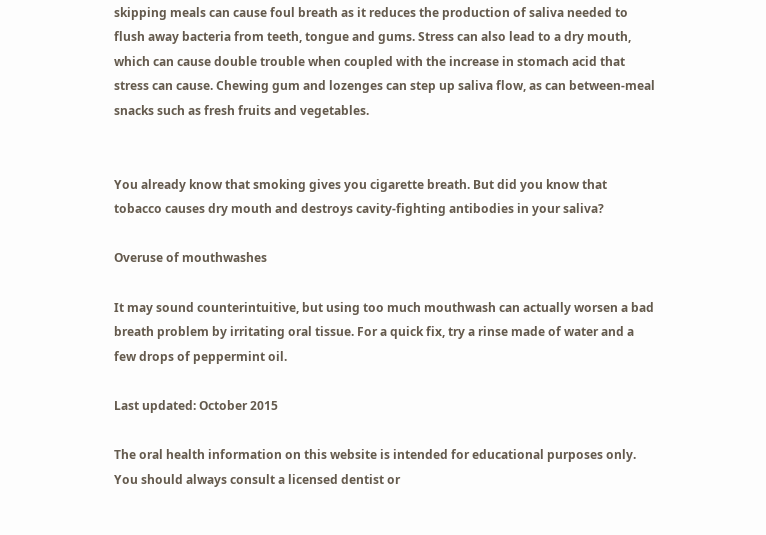skipping meals can cause foul breath as it reduces the production of saliva needed to flush away bacteria from teeth, tongue and gums. Stress can also lead to a dry mouth, which can cause double trouble when coupled with the increase in stomach acid that stress can cause. Chewing gum and lozenges can step up saliva flow, as can between-meal snacks such as fresh fruits and vegetables.


You already know that smoking gives you cigarette breath. But did you know that tobacco causes dry mouth and destroys cavity-fighting antibodies in your saliva?

Overuse of mouthwashes

It may sound counterintuitive, but using too much mouthwash can actually worsen a bad breath problem by irritating oral tissue. For a quick fix, try a rinse made of water and a few drops of peppermint oil.

Last updated: October 2015

The oral health information on this website is intended for educational purposes only. You should always consult a licensed dentist or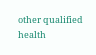other qualified health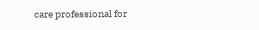care professional for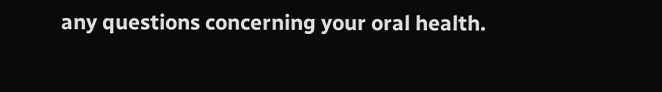any questions concerning your oral health.